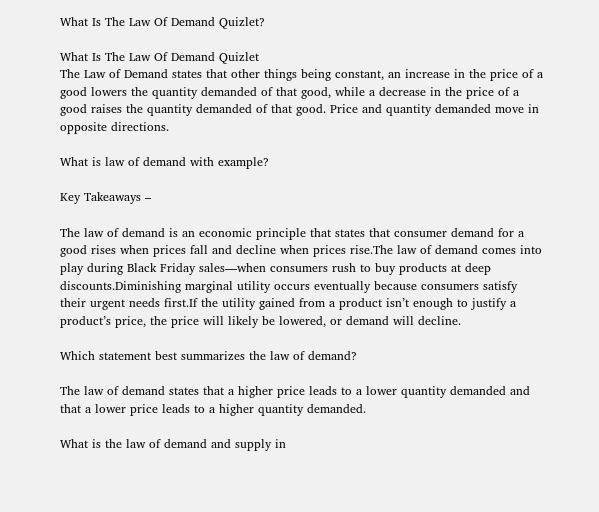What Is The Law Of Demand Quizlet?

What Is The Law Of Demand Quizlet
The Law of Demand states that other things being constant, an increase in the price of a good lowers the quantity demanded of that good, while a decrease in the price of a good raises the quantity demanded of that good. Price and quantity demanded move in opposite directions.

What is law of demand with example?

Key Takeaways –

The law of demand is an economic principle that states that consumer demand for a good rises when prices fall and decline when prices rise.The law of demand comes into play during Black Friday sales—when consumers rush to buy products at deep discounts.Diminishing marginal utility occurs eventually because consumers satisfy their urgent needs first.If the utility gained from a product isn’t enough to justify a product’s price, the price will likely be lowered, or demand will decline.

Which statement best summarizes the law of demand?

The law of demand states that a higher price leads to a lower quantity demanded and that a lower price leads to a higher quantity demanded.

What is the law of demand and supply in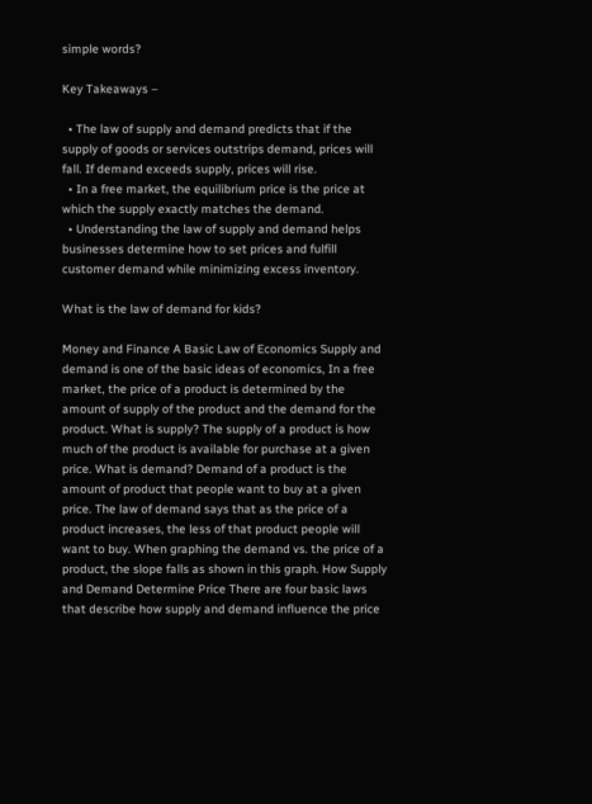simple words?

Key Takeaways –

  • The law of supply and demand predicts that if the supply of goods or services outstrips demand, prices will fall. If demand exceeds supply, prices will rise.
  • In a free market, the equilibrium price is the price at which the supply exactly matches the demand.
  • Understanding the law of supply and demand helps businesses determine how to set prices and fulfill customer demand while minimizing excess inventory.

What is the law of demand for kids?

Money and Finance A Basic Law of Economics Supply and demand is one of the basic ideas of economics, In a free market, the price of a product is determined by the amount of supply of the product and the demand for the product. What is supply? The supply of a product is how much of the product is available for purchase at a given price. What is demand? Demand of a product is the amount of product that people want to buy at a given price. The law of demand says that as the price of a product increases, the less of that product people will want to buy. When graphing the demand vs. the price of a product, the slope falls as shown in this graph. How Supply and Demand Determine Price There are four basic laws that describe how supply and demand influence the price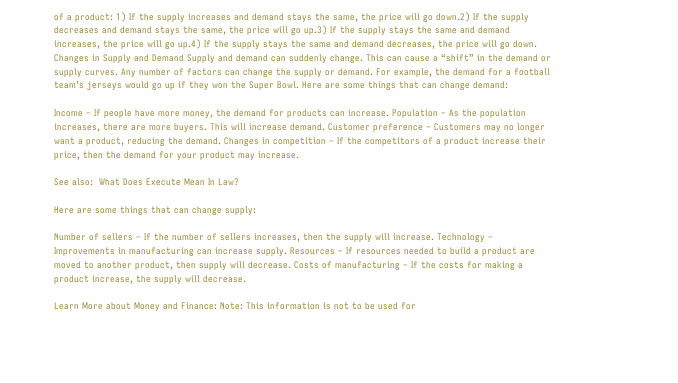of a product: 1) If the supply increases and demand stays the same, the price will go down.2) If the supply decreases and demand stays the same, the price will go up.3) If the supply stays the same and demand increases, the price will go up.4) If the supply stays the same and demand decreases, the price will go down. Changes in Supply and Demand Supply and demand can suddenly change. This can cause a “shift” in the demand or supply curves. Any number of factors can change the supply or demand. For example, the demand for a football team’s jerseys would go up if they won the Super Bowl. Here are some things that can change demand:

Income – If people have more money, the demand for products can increase. Population – As the population increases, there are more buyers. This will increase demand. Customer preference – Customers may no longer want a product, reducing the demand. Changes in competition – If the competitors of a product increase their price, then the demand for your product may increase.

See also:  What Does Execute Mean In Law?

Here are some things that can change supply:

Number of sellers – If the number of sellers increases, then the supply will increase. Technology – Improvements in manufacturing can increase supply. Resources – If resources needed to build a product are moved to another product, then supply will decrease. Costs of manufacturing – If the costs for making a product increase, the supply will decrease.

Learn More about Money and Finance: Note: This information is not to be used for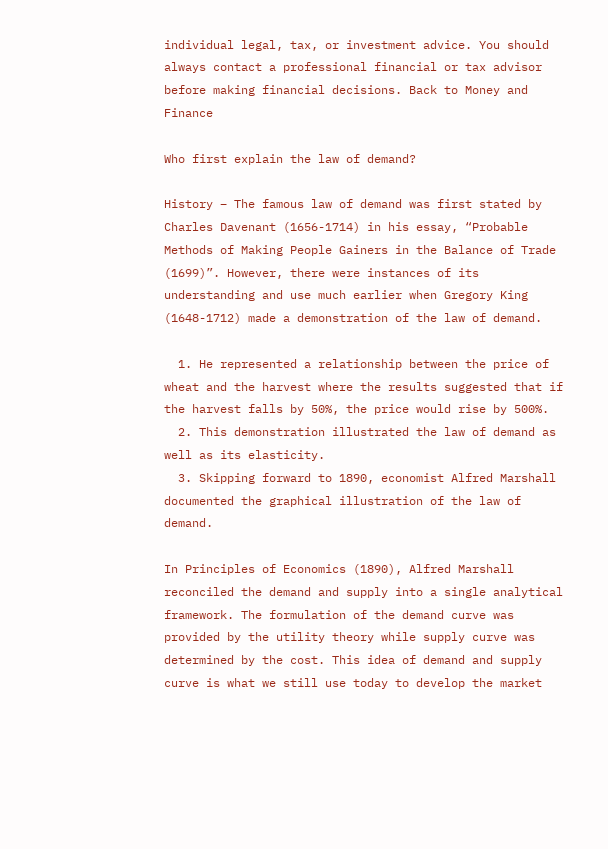individual legal, tax, or investment advice. You should always contact a professional financial or tax advisor before making financial decisions. Back to Money and Finance

Who first explain the law of demand?

History – The famous law of demand was first stated by Charles Davenant (1656-1714) in his essay, “Probable Methods of Making People Gainers in the Balance of Trade (1699)”. However, there were instances of its understanding and use much earlier when Gregory King (1648-1712) made a demonstration of the law of demand.

  1. He represented a relationship between the price of wheat and the harvest where the results suggested that if the harvest falls by 50%, the price would rise by 500%.
  2. This demonstration illustrated the law of demand as well as its elasticity.
  3. Skipping forward to 1890, economist Alfred Marshall documented the graphical illustration of the law of demand.

In Principles of Economics (1890), Alfred Marshall reconciled the demand and supply into a single analytical framework. The formulation of the demand curve was provided by the utility theory while supply curve was determined by the cost. This idea of demand and supply curve is what we still use today to develop the market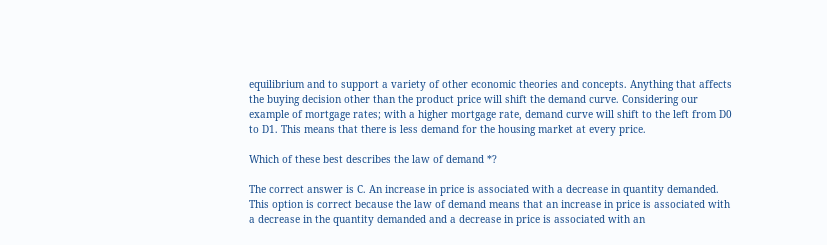equilibrium and to support a variety of other economic theories and concepts. Anything that affects the buying decision other than the product price will shift the demand curve. Considering our example of mortgage rates; with a higher mortgage rate, demand curve will shift to the left from D0 to D1. This means that there is less demand for the housing market at every price.

Which of these best describes the law of demand *?

The correct answer is C. An increase in price is associated with a decrease in quantity demanded. This option is correct because the law of demand means that an increase in price is associated with a decrease in the quantity demanded and a decrease in price is associated with an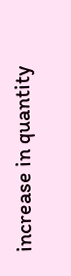increase in quantity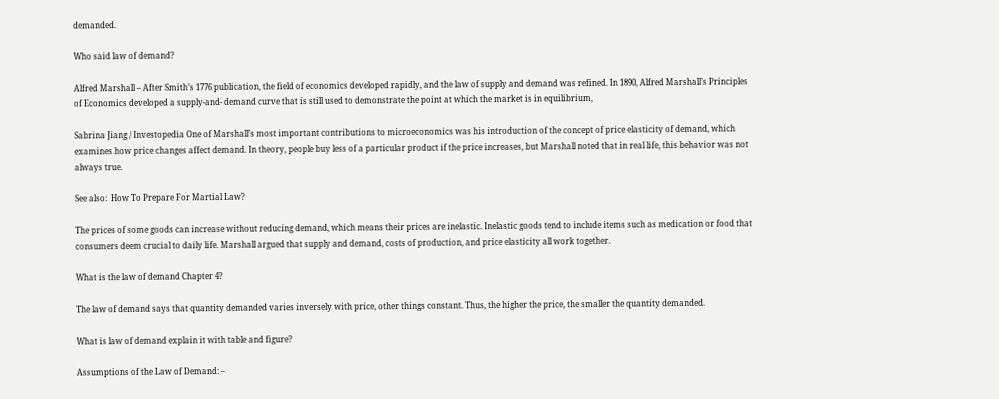demanded.

Who said law of demand?

Alfred Marshall – After Smith’s 1776 publication, the field of economics developed rapidly, and the law of supply and demand was refined. In 1890, Alfred Marshall’s Principles of Economics developed a supply-and- demand curve that is still used to demonstrate the point at which the market is in equilibrium,

Sabrina Jiang / Investopedia One of Marshall’s most important contributions to microeconomics was his introduction of the concept of price elasticity of demand, which examines how price changes affect demand. In theory, people buy less of a particular product if the price increases, but Marshall noted that in real life, this behavior was not always true.

See also:  How To Prepare For Martial Law?

The prices of some goods can increase without reducing demand, which means their prices are inelastic. Inelastic goods tend to include items such as medication or food that consumers deem crucial to daily life. Marshall argued that supply and demand, costs of production, and price elasticity all work together.

What is the law of demand Chapter 4?

The law of demand says that quantity demanded varies inversely with price, other things constant. Thus, the higher the price, the smaller the quantity demanded.

What is law of demand explain it with table and figure?

Assumptions of the Law of Demand: –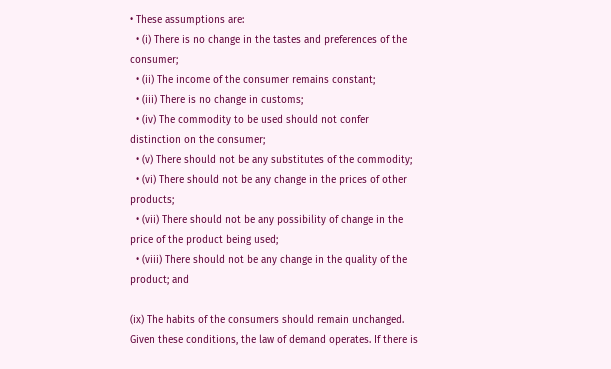• These assumptions are:
  • (i) There is no change in the tastes and preferences of the consumer;
  • (ii) The income of the consumer remains constant;
  • (iii) There is no change in customs;
  • (iv) The commodity to be used should not confer distinction on the consumer;
  • (v) There should not be any substitutes of the commodity;
  • (vi) There should not be any change in the prices of other products;
  • (vii) There should not be any possibility of change in the price of the product being used;
  • (viii) There should not be any change in the quality of the product; and

(ix) The habits of the consumers should remain unchanged. Given these conditions, the law of demand operates. If there is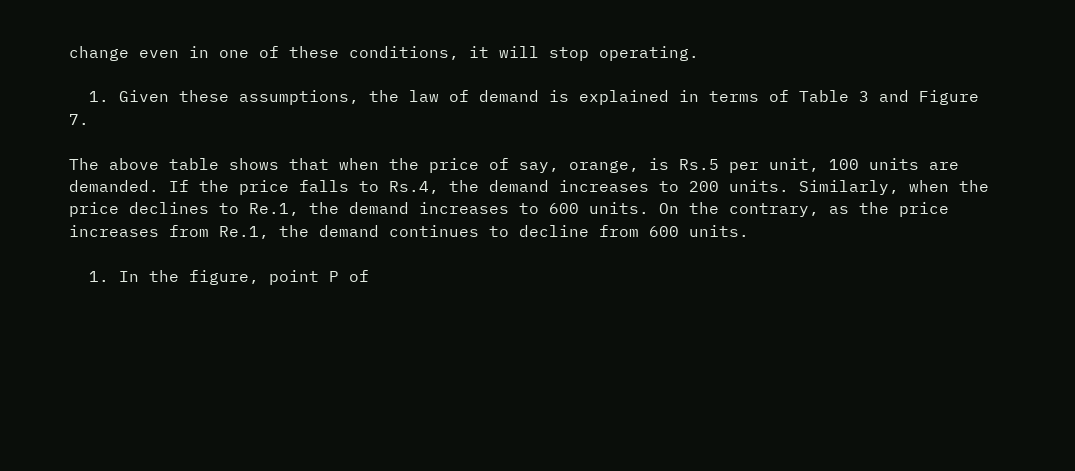change even in one of these conditions, it will stop operating.

  1. Given these assumptions, the law of demand is explained in terms of Table 3 and Figure 7.

The above table shows that when the price of say, orange, is Rs.5 per unit, 100 units are demanded. If the price falls to Rs.4, the demand increases to 200 units. Similarly, when the price declines to Re.1, the demand increases to 600 units. On the contrary, as the price increases from Re.1, the demand continues to decline from 600 units.

  1. In the figure, point P of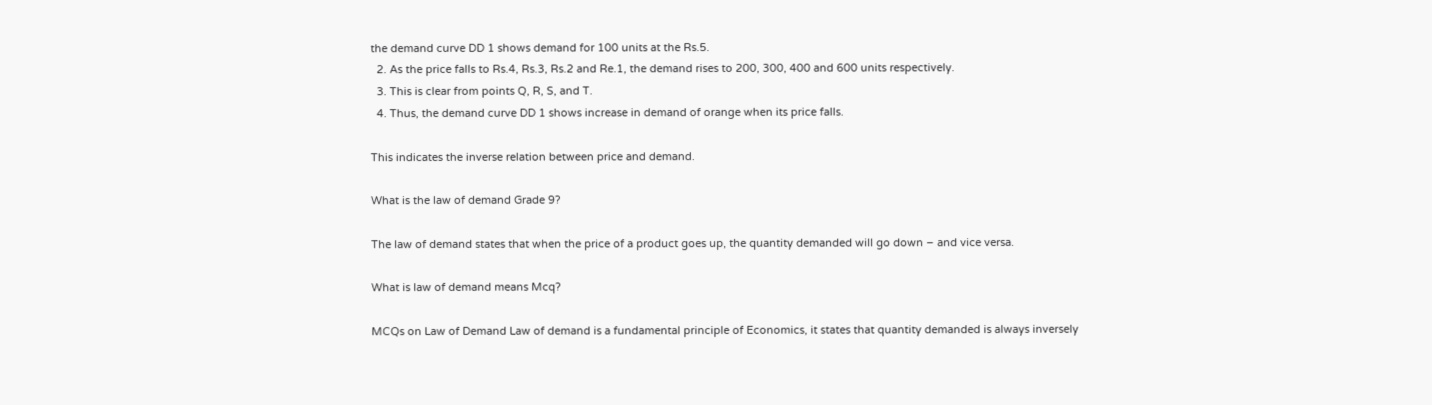the demand curve DD 1 shows demand for 100 units at the Rs.5.
  2. As the price falls to Rs.4, Rs.3, Rs.2 and Re.1, the demand rises to 200, 300, 400 and 600 units respectively.
  3. This is clear from points Q, R, S, and T.
  4. Thus, the demand curve DD 1 shows increase in demand of orange when its price falls.

This indicates the inverse relation between price and demand.

What is the law of demand Grade 9?

The law of demand states that when the price of a product goes up, the quantity demanded will go down – and vice versa.

What is law of demand means Mcq?

MCQs on Law of Demand Law of demand is a fundamental principle of Economics, it states that quantity demanded is always inversely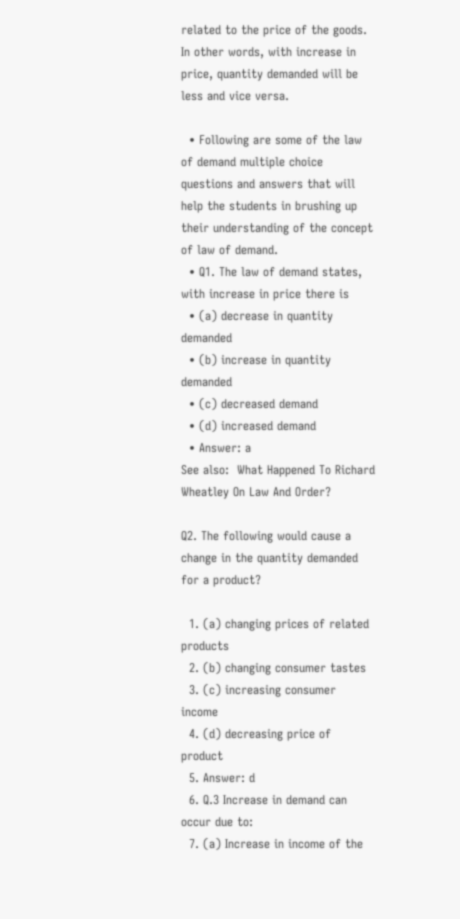related to the price of the goods. In other words, with increase in price, quantity demanded will be less and vice versa.

  • Following are some of the law of demand multiple choice questions and answers that will help the students in brushing up their understanding of the concept of law of demand.
  • Q1. The law of demand states, with increase in price there is
  • (a) decrease in quantity demanded
  • (b) increase in quantity demanded
  • (c) decreased demand
  • (d) increased demand
  • Answer: a
See also:  What Happened To Richard Wheatley On Law And Order?

Q2. The following would cause a change in the quantity demanded for a product?

  1. (a) changing prices of related products
  2. (b) changing consumer tastes
  3. (c) increasing consumer income
  4. (d) decreasing price of product
  5. Answer: d
  6. Q.3 Increase in demand can occur due to:
  7. (a) Increase in income of the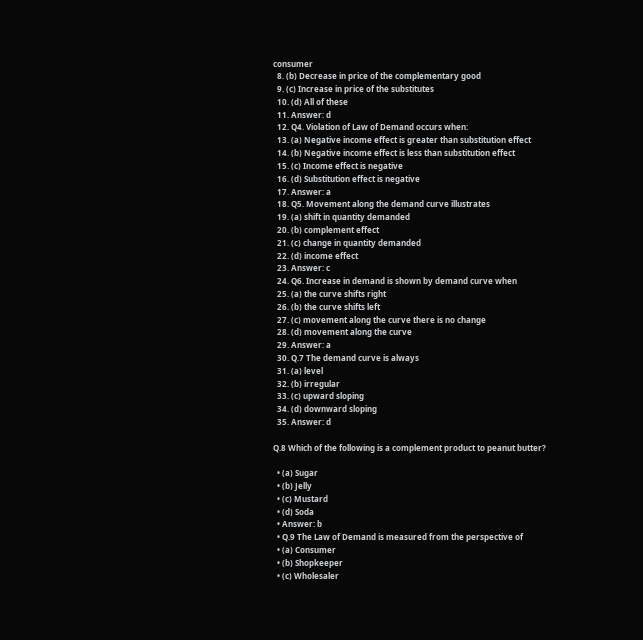consumer
  8. (b) Decrease in price of the complementary good
  9. (c) Increase in price of the substitutes
  10. (d) All of these
  11. Answer: d
  12. Q4. Violation of Law of Demand occurs when:
  13. (a) Negative income effect is greater than substitution effect
  14. (b) Negative income effect is less than substitution effect
  15. (c) Income effect is negative
  16. (d) Substitution effect is negative
  17. Answer: a
  18. Q5. Movement along the demand curve illustrates
  19. (a) shift in quantity demanded
  20. (b) complement effect
  21. (c) change in quantity demanded
  22. (d) income effect
  23. Answer: c
  24. Q6. Increase in demand is shown by demand curve when
  25. (a) the curve shifts right
  26. (b) the curve shifts left
  27. (c) movement along the curve there is no change
  28. (d) movement along the curve
  29. Answer: a
  30. Q.7 The demand curve is always
  31. (a) level
  32. (b) irregular
  33. (c) upward sloping
  34. (d) downward sloping
  35. Answer: d

Q.8 Which of the following is a complement product to peanut butter?

  • (a) Sugar
  • (b) Jelly
  • (c) Mustard
  • (d) Soda
  • Answer: b
  • Q.9 The Law of Demand is measured from the perspective of
  • (a) Consumer
  • (b) Shopkeeper
  • (c) Wholesaler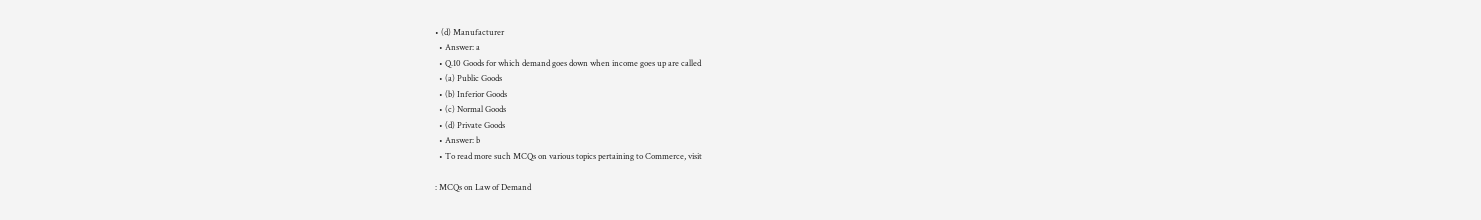• (d) Manufacturer
  • Answer: a
  • Q.10 Goods for which demand goes down when income goes up are called
  • (a) Public Goods
  • (b) Inferior Goods
  • (c) Normal Goods
  • (d) Private Goods
  • Answer: b
  • To read more such MCQs on various topics pertaining to Commerce, visit

: MCQs on Law of Demand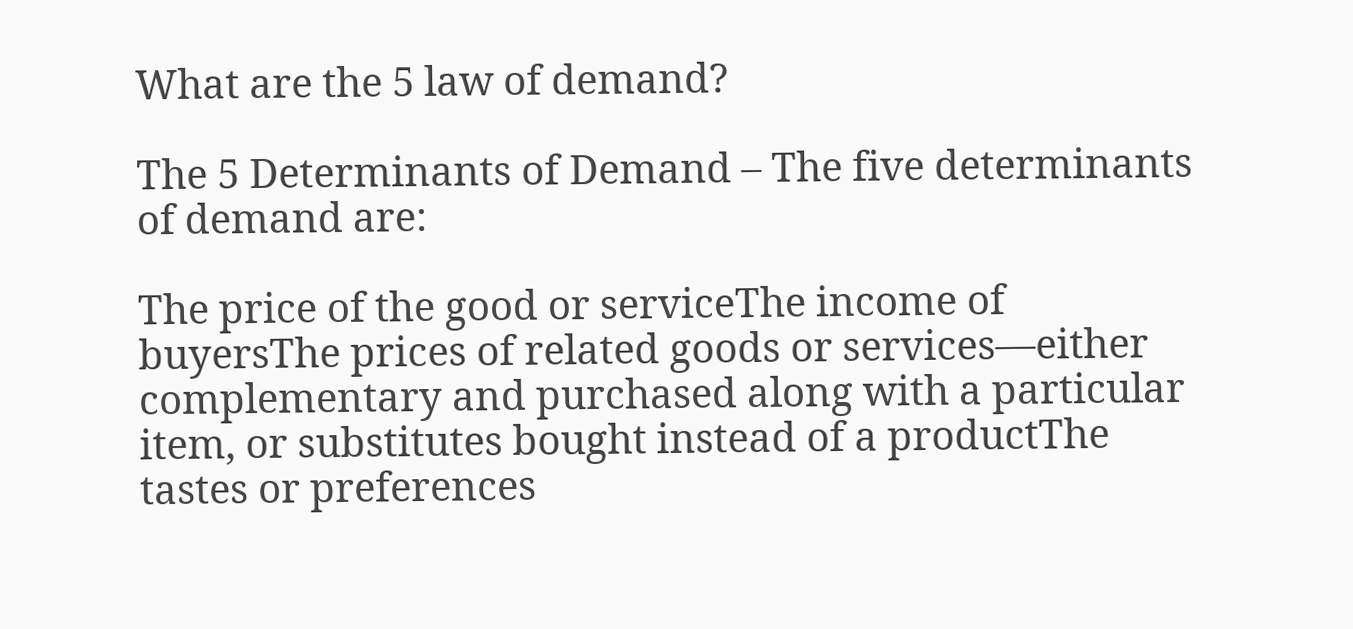What are the 5 law of demand?

The 5 Determinants of Demand – The five determinants of demand are:

The price of the good or serviceThe income of buyersThe prices of related goods or services—either complementary and purchased along with a particular item, or substitutes bought instead of a productThe tastes or preferences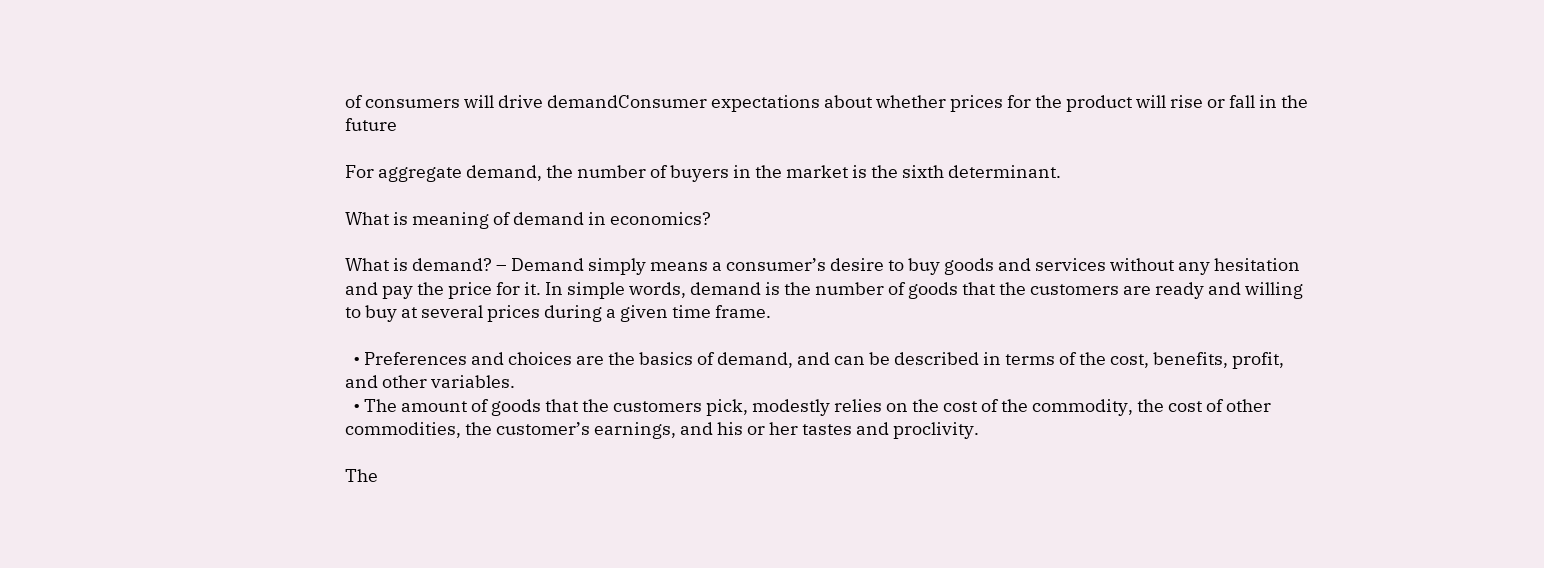of consumers will drive demandConsumer expectations about whether prices for the product will rise or fall in the future

For aggregate demand, the number of buyers in the market is the sixth determinant.

What is meaning of demand in economics?

What is demand? – Demand simply means a consumer’s desire to buy goods and services without any hesitation and pay the price for it. In simple words, demand is the number of goods that the customers are ready and willing to buy at several prices during a given time frame.

  • Preferences and choices are the basics of demand, and can be described in terms of the cost, benefits, profit, and other variables.
  • The amount of goods that the customers pick, modestly relies on the cost of the commodity, the cost of other commodities, the customer’s earnings, and his or her tastes and proclivity.

The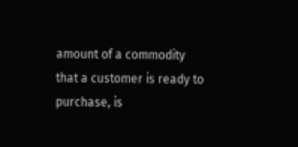amount of a commodity that a customer is ready to purchase, is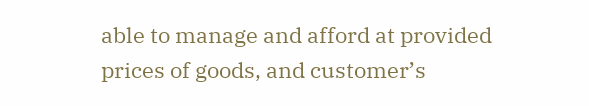able to manage and afford at provided prices of goods, and customer’s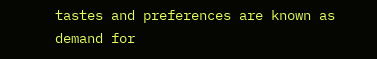tastes and preferences are known as demand for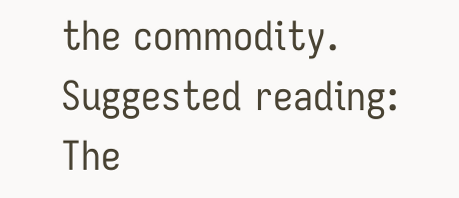the commodity. Suggested reading: The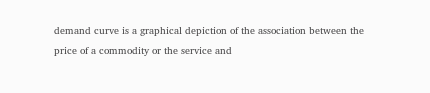demand curve is a graphical depiction of the association between the price of a commodity or the service and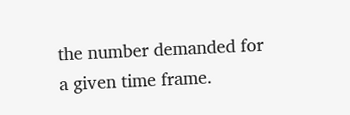the number demanded for a given time frame.